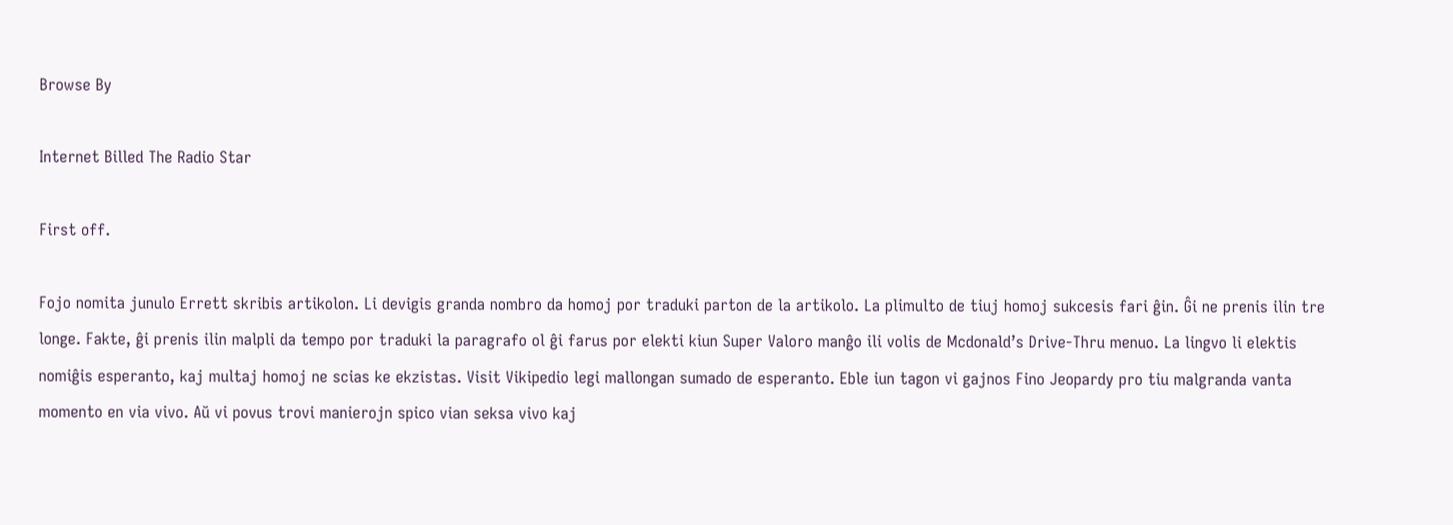Browse By

Internet Billed The Radio Star

First off.

Fojo nomita junulo Errett skribis artikolon. Li devigis granda nombro da homoj por traduki parton de la artikolo. La plimulto de tiuj homoj sukcesis fari ĝin. Ĝi ne prenis ilin tre longe. Fakte, ĝi prenis ilin malpli da tempo por traduki la paragrafo ol ĝi farus por elekti kiun Super Valoro manĝo ili volis de Mcdonald’s Drive-Thru menuo. La lingvo li elektis nomiĝis esperanto, kaj multaj homoj ne scias ke ekzistas. Visit Vikipedio legi mallongan sumado de esperanto. Eble iun tagon vi gajnos Fino Jeopardy pro tiu malgranda vanta momento en via vivo. Aŭ vi povus trovi manierojn spico vian seksa vivo kaj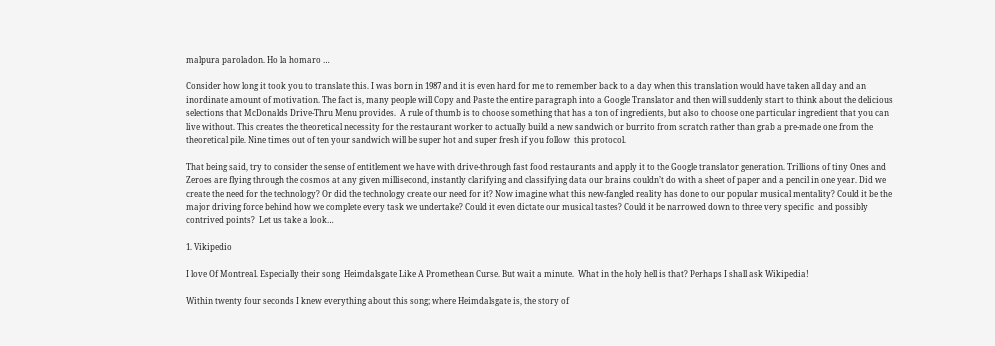malpura paroladon. Ho la homaro …

Consider how long it took you to translate this. I was born in 1987 and it is even hard for me to remember back to a day when this translation would have taken all day and an inordinate amount of motivation. The fact is, many people will Copy and Paste the entire paragraph into a Google Translator and then will suddenly start to think about the delicious selections that McDonalds Drive-Thru Menu provides.  A rule of thumb is to choose something that has a ton of ingredients, but also to choose one particular ingredient that you can live without. This creates the theoretical necessity for the restaurant worker to actually build a new sandwich or burrito from scratch rather than grab a pre-made one from the theoretical pile. Nine times out of ten your sandwich will be super hot and super fresh if you follow  this protocol.

That being said, try to consider the sense of entitlement we have with drive-through fast food restaurants and apply it to the Google translator generation. Trillions of tiny Ones and Zeroes are flying through the cosmos at any given millisecond, instantly clarifying and classifying data our brains couldn’t do with a sheet of paper and a pencil in one year. Did we create the need for the technology? Or did the technology create our need for it? Now imagine what this new-fangled reality has done to our popular musical mentality? Could it be the major driving force behind how we complete every task we undertake? Could it even dictate our musical tastes? Could it be narrowed down to three very specific  and possibly contrived points?  Let us take a look…

1. Vikipedio

I love Of Montreal. Especially their song  Heimdalsgate Like A Promethean Curse. But wait a minute.  What in the holy hell is that? Perhaps I shall ask Wikipedia!

Within twenty four seconds I knew everything about this song; where Heimdalsgate is, the story of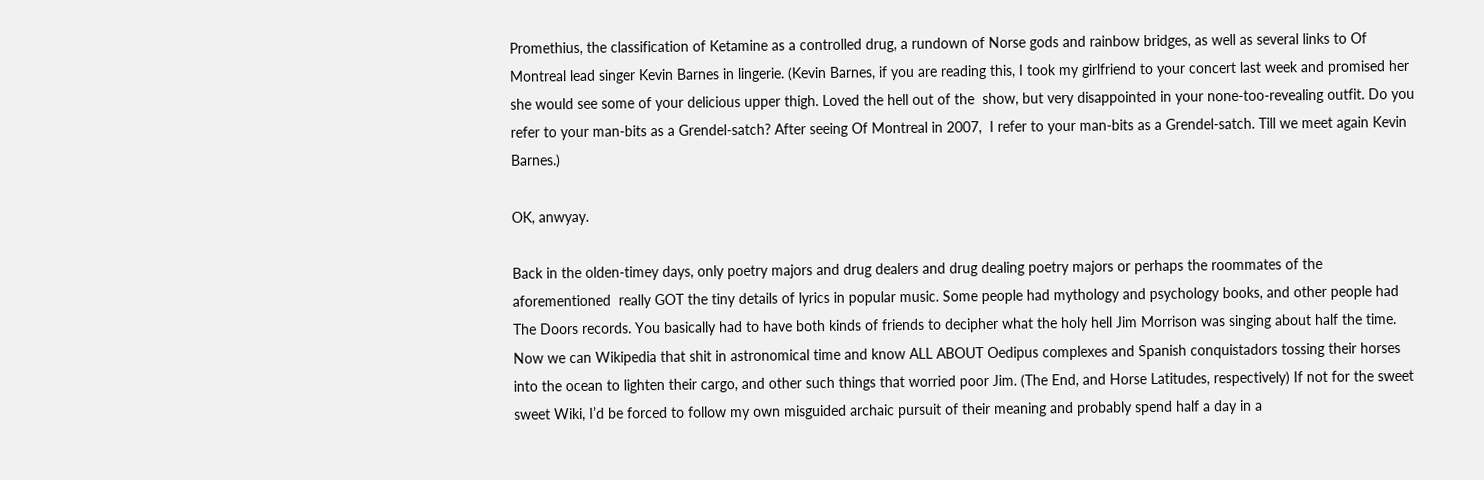Promethius, the classification of Ketamine as a controlled drug, a rundown of Norse gods and rainbow bridges, as well as several links to Of Montreal lead singer Kevin Barnes in lingerie. (Kevin Barnes, if you are reading this, I took my girlfriend to your concert last week and promised her she would see some of your delicious upper thigh. Loved the hell out of the  show, but very disappointed in your none-too-revealing outfit. Do you refer to your man-bits as a Grendel-satch? After seeing Of Montreal in 2007,  I refer to your man-bits as a Grendel-satch. Till we meet again Kevin Barnes.)

OK, anwyay.

Back in the olden-timey days, only poetry majors and drug dealers and drug dealing poetry majors or perhaps the roommates of the aforementioned  really GOT the tiny details of lyrics in popular music. Some people had mythology and psychology books, and other people had The Doors records. You basically had to have both kinds of friends to decipher what the holy hell Jim Morrison was singing about half the time. Now we can Wikipedia that shit in astronomical time and know ALL ABOUT Oedipus complexes and Spanish conquistadors tossing their horses into the ocean to lighten their cargo, and other such things that worried poor Jim. (The End, and Horse Latitudes, respectively) If not for the sweet sweet Wiki, I’d be forced to follow my own misguided archaic pursuit of their meaning and probably spend half a day in a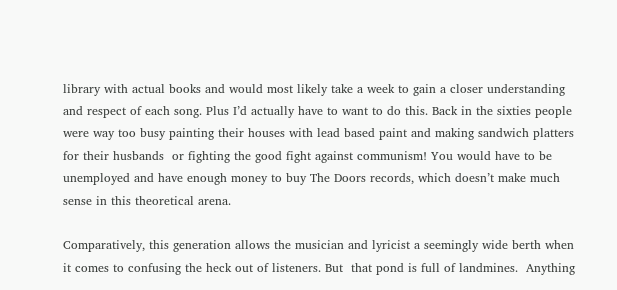library with actual books and would most likely take a week to gain a closer understanding and respect of each song. Plus I’d actually have to want to do this. Back in the sixties people were way too busy painting their houses with lead based paint and making sandwich platters for their husbands  or fighting the good fight against communism! You would have to be unemployed and have enough money to buy The Doors records, which doesn’t make much sense in this theoretical arena.

Comparatively, this generation allows the musician and lyricist a seemingly wide berth when it comes to confusing the heck out of listeners. But  that pond is full of landmines.  Anything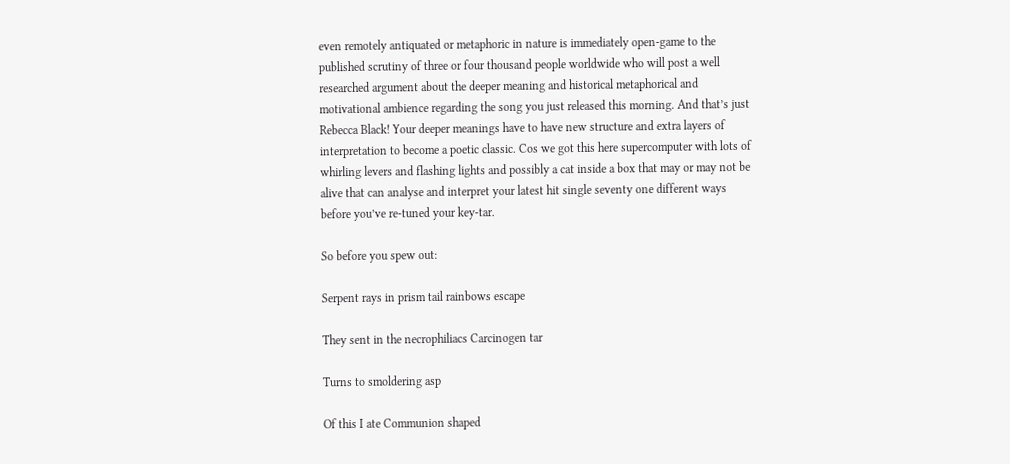even remotely antiquated or metaphoric in nature is immediately open-game to the published scrutiny of three or four thousand people worldwide who will post a well researched argument about the deeper meaning and historical metaphorical and motivational ambience regarding the song you just released this morning. And that’s just Rebecca Black! Your deeper meanings have to have new structure and extra layers of interpretation to become a poetic classic. Cos we got this here supercomputer with lots of whirling levers and flashing lights and possibly a cat inside a box that may or may not be alive that can analyse and interpret your latest hit single seventy one different ways before you’ve re-tuned your key-tar.

So before you spew out:

Serpent rays in prism tail rainbows escape

They sent in the necrophiliacs Carcinogen tar

Turns to smoldering asp

Of this I ate Communion shaped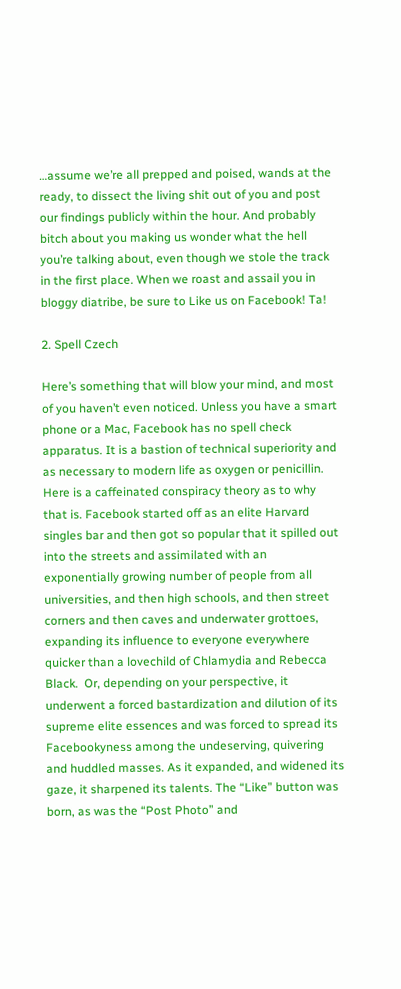…assume we’re all prepped and poised, wands at the ready, to dissect the living shit out of you and post our findings publicly within the hour. And probably bitch about you making us wonder what the hell you’re talking about, even though we stole the track in the first place. When we roast and assail you in bloggy diatribe, be sure to Like us on Facebook! Ta!

2. Spell Czech

Here’s something that will blow your mind, and most of you haven’t even noticed. Unless you have a smart phone or a Mac, Facebook has no spell check apparatus. It is a bastion of technical superiority and as necessary to modern life as oxygen or penicillin. Here is a caffeinated conspiracy theory as to why that is. Facebook started off as an elite Harvard singles bar and then got so popular that it spilled out into the streets and assimilated with an exponentially growing number of people from all universities, and then high schools, and then street corners and then caves and underwater grottoes, expanding its influence to everyone everywhere quicker than a lovechild of Chlamydia and Rebecca Black.  Or, depending on your perspective, it underwent a forced bastardization and dilution of its supreme elite essences and was forced to spread its Facebookyness among the undeserving, quivering and huddled masses. As it expanded, and widened its gaze, it sharpened its talents. The “Like” button was born, as was the “Post Photo” and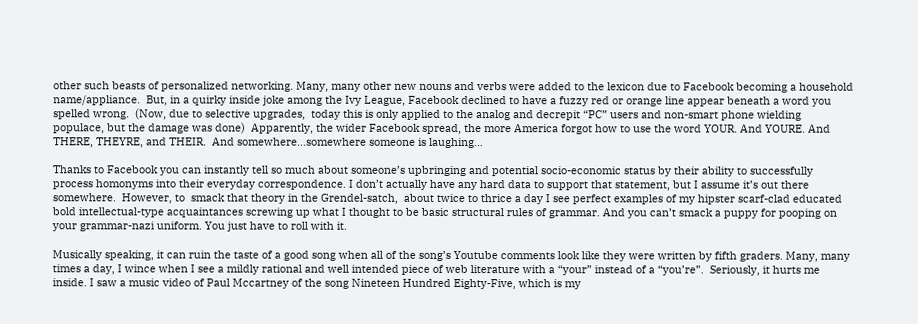other such beasts of personalized networking. Many, many other new nouns and verbs were added to the lexicon due to Facebook becoming a household name/appliance.  But, in a quirky inside joke among the Ivy League, Facebook declined to have a fuzzy red or orange line appear beneath a word you spelled wrong.  (Now, due to selective upgrades,  today this is only applied to the analog and decrepit “PC” users and non-smart phone wielding populace, but the damage was done)  Apparently, the wider Facebook spread, the more America forgot how to use the word YOUR. And YOURE. And THERE, THEYRE, and THEIR.  And somewhere…somewhere someone is laughing…

Thanks to Facebook you can instantly tell so much about someone’s upbringing and potential socio-economic status by their ability to successfully process homonyms into their everyday correspondence. I don’t actually have any hard data to support that statement, but I assume it’s out there somewhere.  However, to  smack that theory in the Grendel-satch,  about twice to thrice a day I see perfect examples of my hipster scarf-clad educated bold intellectual-type acquaintances screwing up what I thought to be basic structural rules of grammar. And you can’t smack a puppy for pooping on your grammar-nazi uniform. You just have to roll with it.

Musically speaking, it can ruin the taste of a good song when all of the song’s Youtube comments look like they were written by fifth graders. Many, many times a day, I wince when I see a mildly rational and well intended piece of web literature with a “your” instead of a “you’re”.  Seriously, it hurts me inside. I saw a music video of Paul Mccartney of the song Nineteen Hundred Eighty-Five, which is my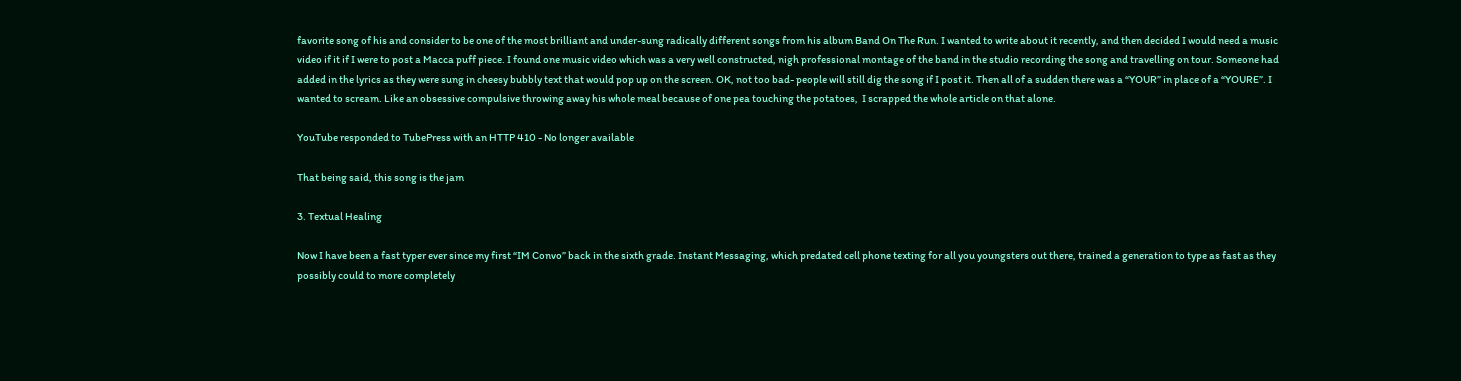favorite song of his and consider to be one of the most brilliant and under-sung radically different songs from his album Band On The Run. I wanted to write about it recently, and then decided I would need a music video if it if I were to post a Macca puff piece. I found one music video which was a very well constructed, nigh professional montage of the band in the studio recording the song and travelling on tour. Someone had added in the lyrics as they were sung in cheesy bubbly text that would pop up on the screen. OK, not too bad- people will still dig the song if I post it. Then all of a sudden there was a “YOUR” in place of a “YOURE”. I wanted to scream. Like an obsessive compulsive throwing away his whole meal because of one pea touching the potatoes,  I scrapped the whole article on that alone.

YouTube responded to TubePress with an HTTP 410 - No longer available

That being said, this song is the jam

3. Textual Healing

Now I have been a fast typer ever since my first “IM Convo” back in the sixth grade. Instant Messaging, which predated cell phone texting for all you youngsters out there, trained a generation to type as fast as they possibly could to more completely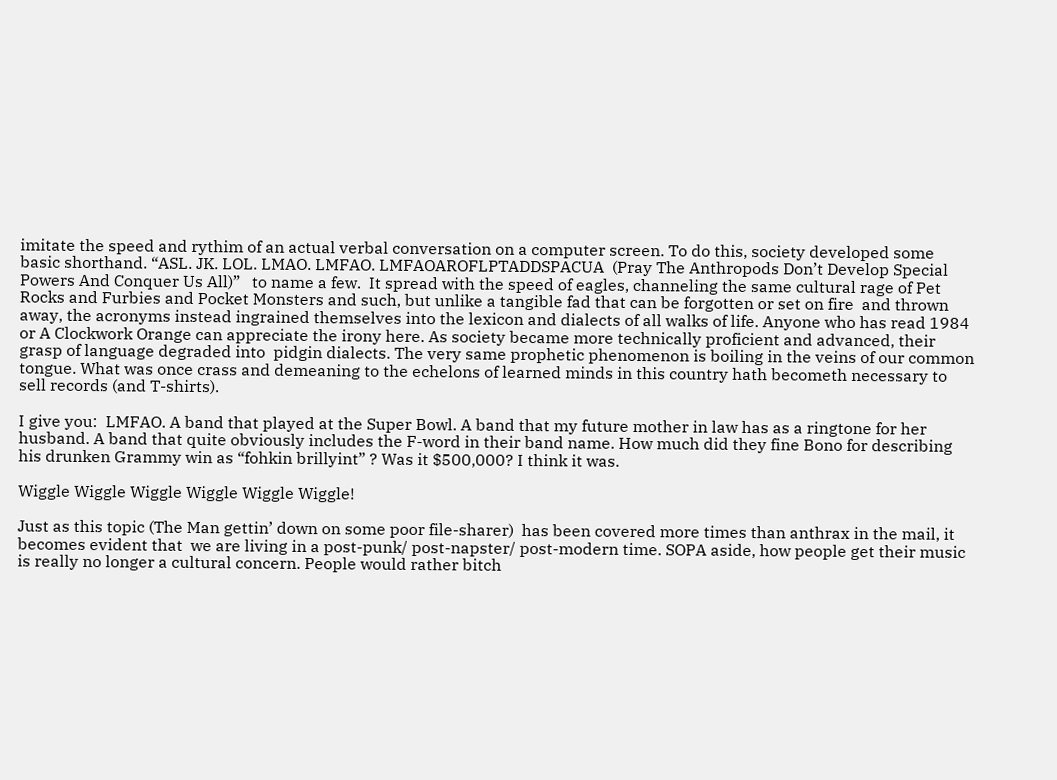imitate the speed and rythim of an actual verbal conversation on a computer screen. To do this, society developed some basic shorthand. “ASL. JK. LOL. LMAO. LMFAO. LMFAOAROFLPTADDSPACUA  (Pray The Anthropods Don’t Develop Special Powers And Conquer Us All)”   to name a few.  It spread with the speed of eagles, channeling the same cultural rage of Pet Rocks and Furbies and Pocket Monsters and such, but unlike a tangible fad that can be forgotten or set on fire  and thrown away, the acronyms instead ingrained themselves into the lexicon and dialects of all walks of life. Anyone who has read 1984 or A Clockwork Orange can appreciate the irony here. As society became more technically proficient and advanced, their grasp of language degraded into  pidgin dialects. The very same prophetic phenomenon is boiling in the veins of our common tongue. What was once crass and demeaning to the echelons of learned minds in this country hath becometh necessary to sell records (and T-shirts).

I give you:  LMFAO. A band that played at the Super Bowl. A band that my future mother in law has as a ringtone for her husband. A band that quite obviously includes the F-word in their band name. How much did they fine Bono for describing his drunken Grammy win as “fohkin brillyint” ? Was it $500,000? I think it was.

Wiggle Wiggle Wiggle Wiggle Wiggle Wiggle!

Just as this topic (The Man gettin’ down on some poor file-sharer)  has been covered more times than anthrax in the mail, it becomes evident that  we are living in a post-punk/ post-napster/ post-modern time. SOPA aside, how people get their music is really no longer a cultural concern. People would rather bitch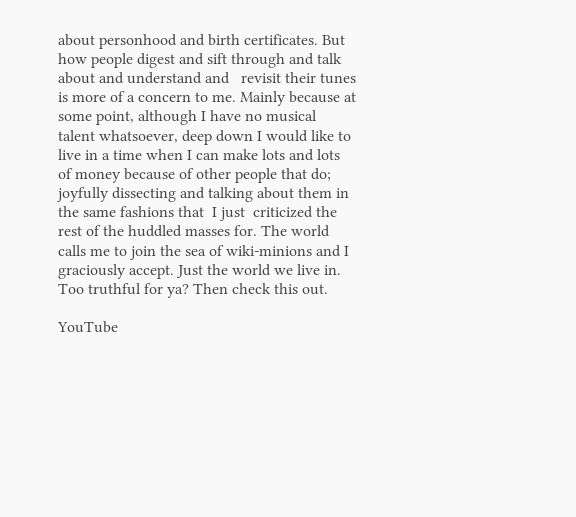about personhood and birth certificates. But how people digest and sift through and talk about and understand and   revisit their tunes is more of a concern to me. Mainly because at some point, although I have no musical talent whatsoever, deep down I would like to live in a time when I can make lots and lots of money because of other people that do; joyfully dissecting and talking about them in the same fashions that  I just  criticized the rest of the huddled masses for. The world calls me to join the sea of wiki-minions and I graciously accept. Just the world we live in. Too truthful for ya? Then check this out.

YouTube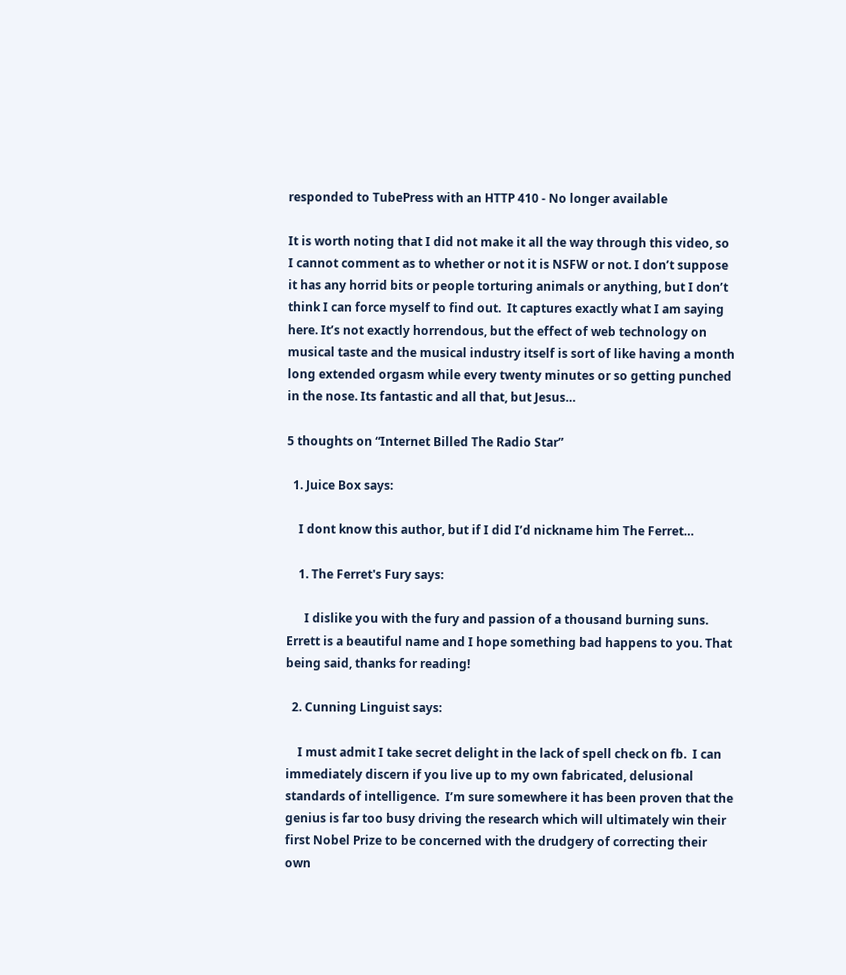responded to TubePress with an HTTP 410 - No longer available

It is worth noting that I did not make it all the way through this video, so I cannot comment as to whether or not it is NSFW or not. I don’t suppose it has any horrid bits or people torturing animals or anything, but I don’t think I can force myself to find out.  It captures exactly what I am saying here. It’s not exactly horrendous, but the effect of web technology on musical taste and the musical industry itself is sort of like having a month long extended orgasm while every twenty minutes or so getting punched in the nose. Its fantastic and all that, but Jesus…

5 thoughts on “Internet Billed The Radio Star”

  1. Juice Box says:

    I dont know this author, but if I did I’d nickname him The Ferret…

    1. The Ferret's Fury says:

      I dislike you with the fury and passion of a thousand burning suns. Errett is a beautiful name and I hope something bad happens to you. That being said, thanks for reading!

  2. Cunning Linguist says:

    I must admit I take secret delight in the lack of spell check on fb.  I can immediately discern if you live up to my own fabricated, delusional standards of intelligence.  I’m sure somewhere it has been proven that the genius is far too busy driving the research which will ultimately win their first Nobel Prize to be concerned with the drudgery of correcting their own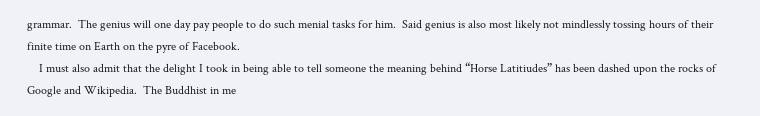grammar.  The genius will one day pay people to do such menial tasks for him.  Said genius is also most likely not mindlessly tossing hours of their finite time on Earth on the pyre of Facebook.
    I must also admit that the delight I took in being able to tell someone the meaning behind “Horse Latitiudes” has been dashed upon the rocks of Google and Wikipedia.  The Buddhist in me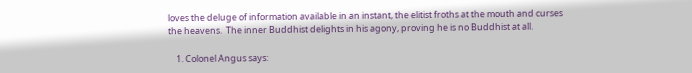loves the deluge of information available in an instant, the elitist froths at the mouth and curses the heavens.  The inner Buddhist delights in his agony, proving he is no Buddhist at all.

    1. Colonel Angus says: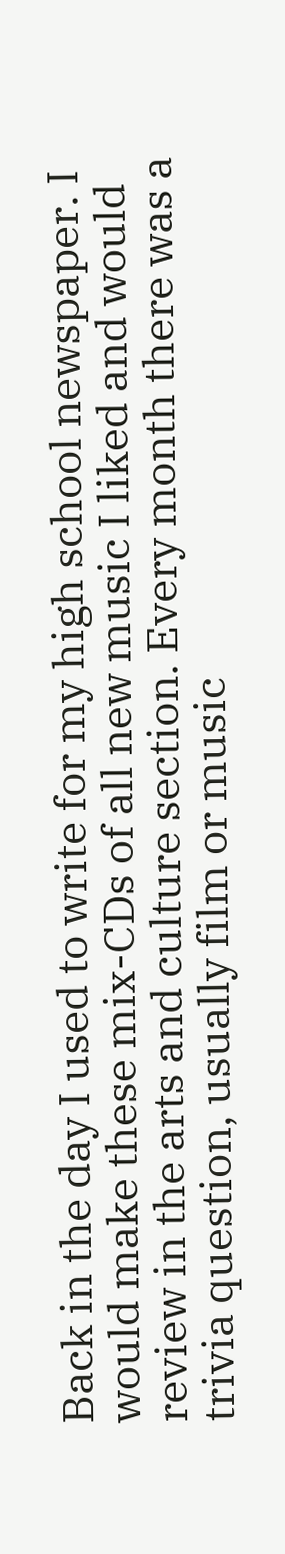Back in the day I used to write for my high school newspaper. I would make these mix-CDs of all new music I liked and would review in the arts and culture section. Every month there was a trivia question, usually film or music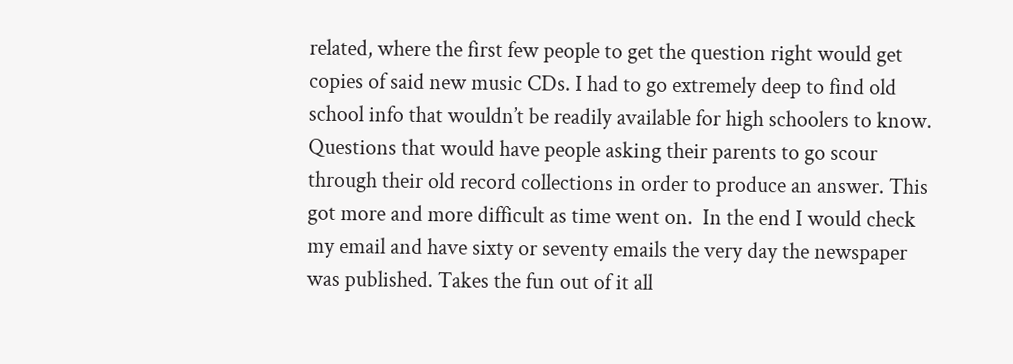related, where the first few people to get the question right would get copies of said new music CDs. I had to go extremely deep to find old school info that wouldn’t be readily available for high schoolers to know. Questions that would have people asking their parents to go scour through their old record collections in order to produce an answer. This got more and more difficult as time went on.  In the end I would check my email and have sixty or seventy emails the very day the newspaper was published. Takes the fun out of it all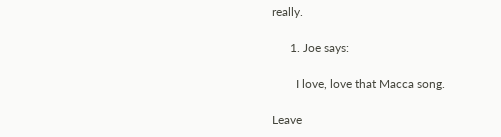really.

      1. Joe says:

        I love, love that Macca song.

Leave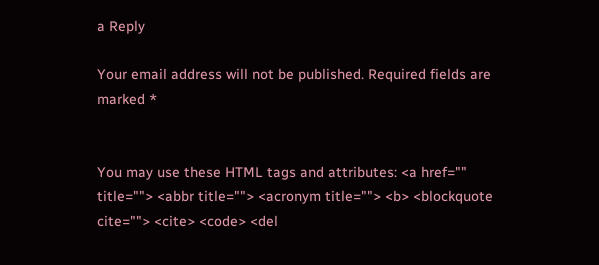a Reply

Your email address will not be published. Required fields are marked *


You may use these HTML tags and attributes: <a href="" title=""> <abbr title=""> <acronym title=""> <b> <blockquote cite=""> <cite> <code> <del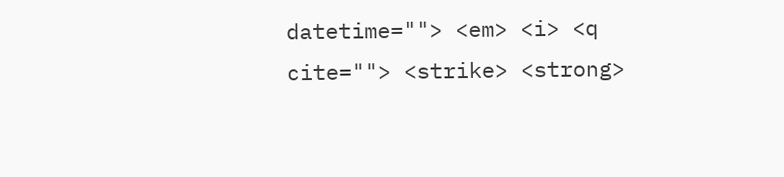datetime=""> <em> <i> <q cite=""> <strike> <strong>